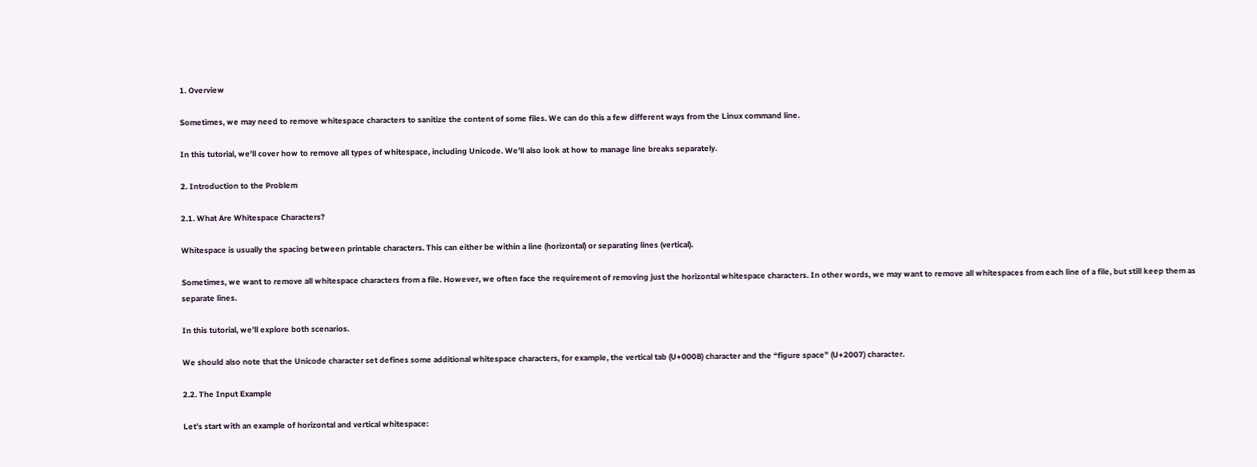1. Overview

Sometimes, we may need to remove whitespace characters to sanitize the content of some files. We can do this a few different ways from the Linux command line.

In this tutorial, we’ll cover how to remove all types of whitespace, including Unicode. We’ll also look at how to manage line breaks separately.

2. Introduction to the Problem

2.1. What Are Whitespace Characters?

Whitespace is usually the spacing between printable characters. This can either be within a line (horizontal) or separating lines (vertical).

Sometimes, we want to remove all whitespace characters from a file. However, we often face the requirement of removing just the horizontal whitespace characters. In other words, we may want to remove all whitespaces from each line of a file, but still keep them as separate lines.

In this tutorial, we’ll explore both scenarios.

We should also note that the Unicode character set defines some additional whitespace characters, for example, the vertical tab (U+000B) character and the “figure space” (U+2007) character.

2.2. The Input Example

Let’s start with an example of horizontal and vertical whitespace: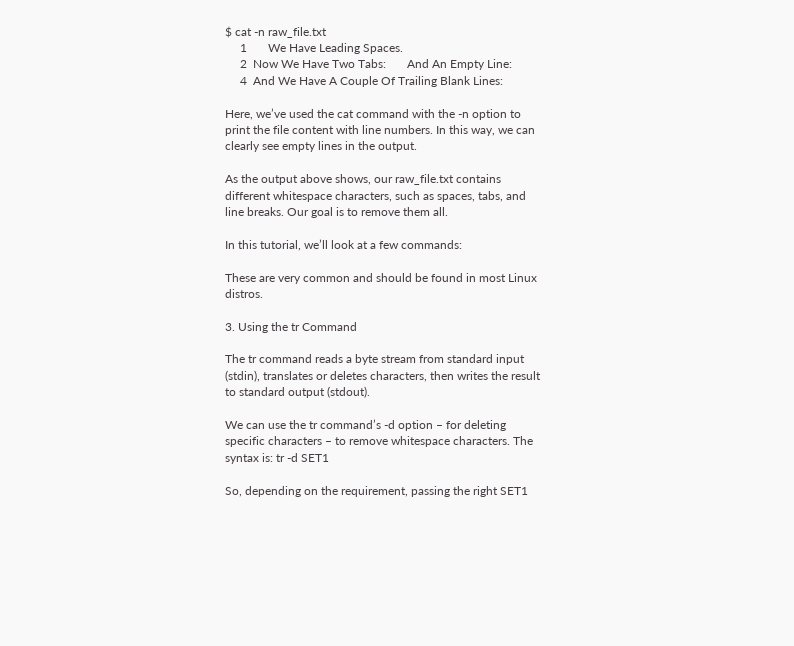$ cat -n raw_file.txt
     1       We Have Leading Spaces.
     2  Now We Have Two Tabs:       And An Empty Line:
     4  And We Have A Couple Of Trailing Blank Lines:

Here, we’ve used the cat command with the -n option to print the file content with line numbers. In this way, we can clearly see empty lines in the output.

As the output above shows, our raw_file.txt contains different whitespace characters, such as spaces, tabs, and line breaks. Our goal is to remove them all.

In this tutorial, we’ll look at a few commands:

These are very common and should be found in most Linux distros.

3. Using the tr Command

The tr command reads a byte stream from standard input (stdin), translates or deletes characters, then writes the result to standard output (stdout).

We can use the tr command’s -d option – for deleting specific characters – to remove whitespace characters. The syntax is: tr -d SET1

So, depending on the requirement, passing the right SET1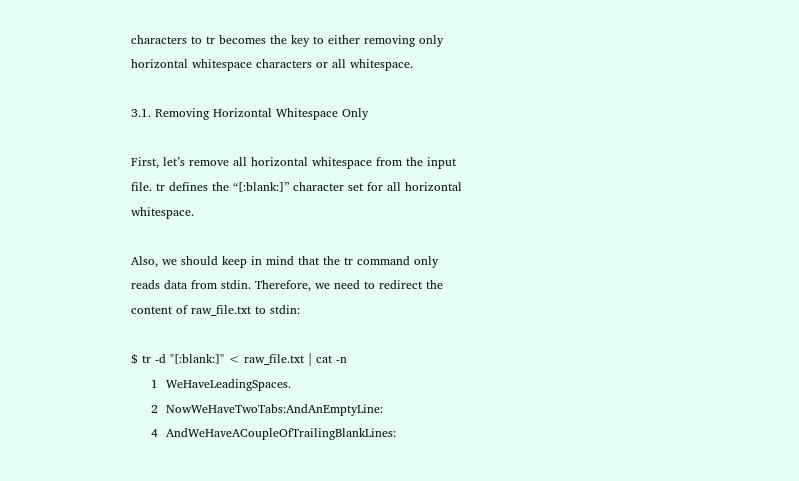characters to tr becomes the key to either removing only horizontal whitespace characters or all whitespace.

3.1. Removing Horizontal Whitespace Only

First, let’s remove all horizontal whitespace from the input file. tr defines the “[:blank:]” character set for all horizontal whitespace.

Also, we should keep in mind that the tr command only reads data from stdin. Therefore, we need to redirect the content of raw_file.txt to stdin:

$ tr -d "[:blank:]" < raw_file.txt | cat -n
     1  WeHaveLeadingSpaces.
     2  NowWeHaveTwoTabs:AndAnEmptyLine:
     4  AndWeHaveACoupleOfTrailingBlankLines: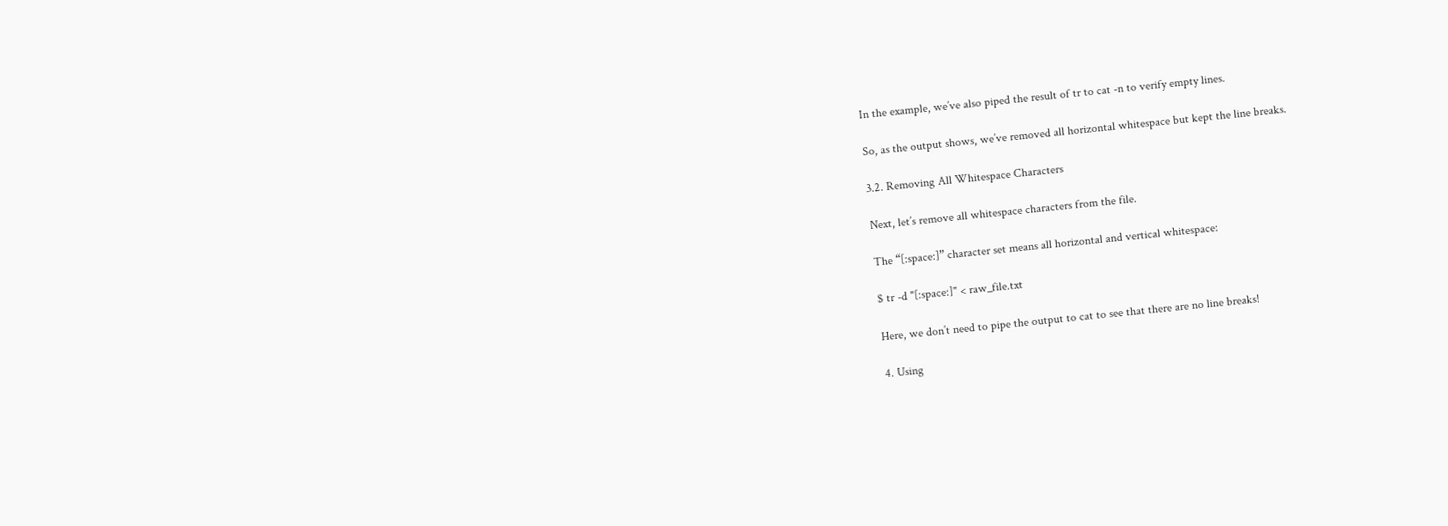In the example, we’ve also piped the result of tr to cat -n to verify empty lines.

So, as the output shows, we’ve removed all horizontal whitespace but kept the line breaks.

3.2. Removing All Whitespace Characters

Next, let’s remove all whitespace characters from the file.

The “[:space:]” character set means all horizontal and vertical whitespace:

$ tr -d "[:space:]" < raw_file.txt

Here, we don’t need to pipe the output to cat to see that there are no line breaks!

4. Using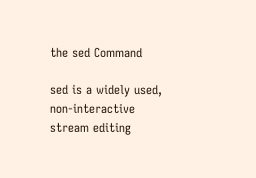the sed Command

sed is a widely used, non-interactive stream editing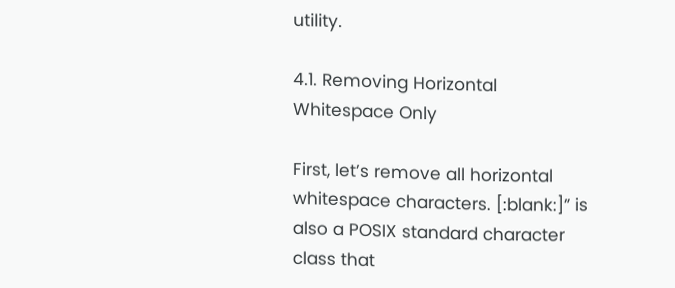utility.

4.1. Removing Horizontal Whitespace Only

First, let’s remove all horizontal whitespace characters. [:blank:]” is also a POSIX standard character class that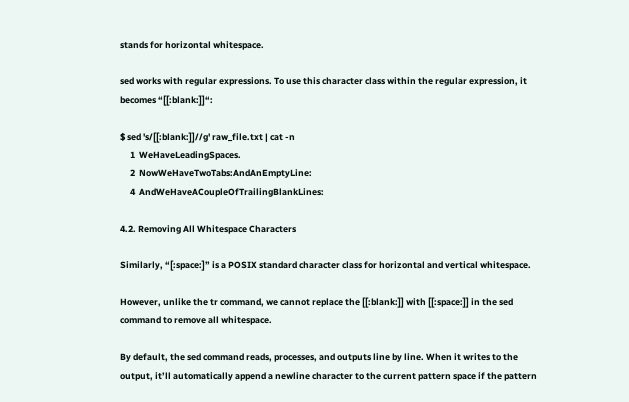stands for horizontal whitespace.

sed works with regular expressions. To use this character class within the regular expression, it becomes “[[:blank:]]“:

$ sed 's/[[:blank:]]//g' raw_file.txt | cat -n
     1  WeHaveLeadingSpaces.
     2  NowWeHaveTwoTabs:AndAnEmptyLine:
     4  AndWeHaveACoupleOfTrailingBlankLines:

4.2. Removing All Whitespace Characters

Similarly, “[:space:]” is a POSIX standard character class for horizontal and vertical whitespace.

However, unlike the tr command, we cannot replace the [[:blank:]] with [[:space:]] in the sed command to remove all whitespace.

By default, the sed command reads, processes, and outputs line by line. When it writes to the output, it’ll automatically append a newline character to the current pattern space if the pattern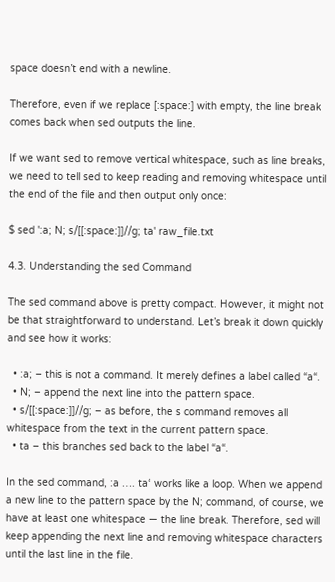space doesn’t end with a newline.

Therefore, even if we replace [:space:] with empty, the line break comes back when sed outputs the line.

If we want sed to remove vertical whitespace, such as line breaks, we need to tell sed to keep reading and removing whitespace until the end of the file and then output only once:

$ sed ':a; N; s/[[:space:]]//g; ta' raw_file.txt

4.3. Understanding the sed Command

The sed command above is pretty compact. However, it might not be that straightforward to understand. Let’s break it down quickly and see how it works:

  • :a; – this is not a command. It merely defines a label called “a“.
  • N; – append the next line into the pattern space.
  • s/[[:space:]]//g; – as before, the s command removes all whitespace from the text in the current pattern space.
  • ta – this branches sed back to the label “a“.

In the sed command, :a …. ta‘ works like a loop. When we append a new line to the pattern space by the N; command, of course, we have at least one whitespace — the line break. Therefore, sed will keep appending the next line and removing whitespace characters until the last line in the file.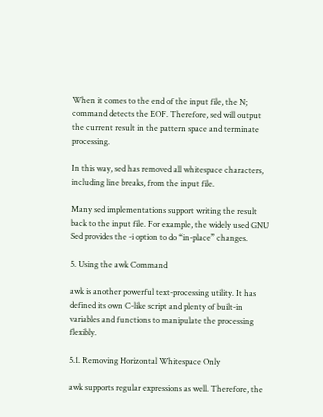When it comes to the end of the input file, the N; command detects the EOF. Therefore, sed will output the current result in the pattern space and terminate processing.

In this way, sed has removed all whitespace characters, including line breaks, from the input file.

Many sed implementations support writing the result back to the input file. For example, the widely used GNU Sed provides the -i option to do “in-place” changes.

5. Using the awk Command

awk is another powerful text-processing utility. It has defined its own C-like script and plenty of built-in variables and functions to manipulate the processing flexibly.

5.1. Removing Horizontal Whitespace Only

awk supports regular expressions as well. Therefore, the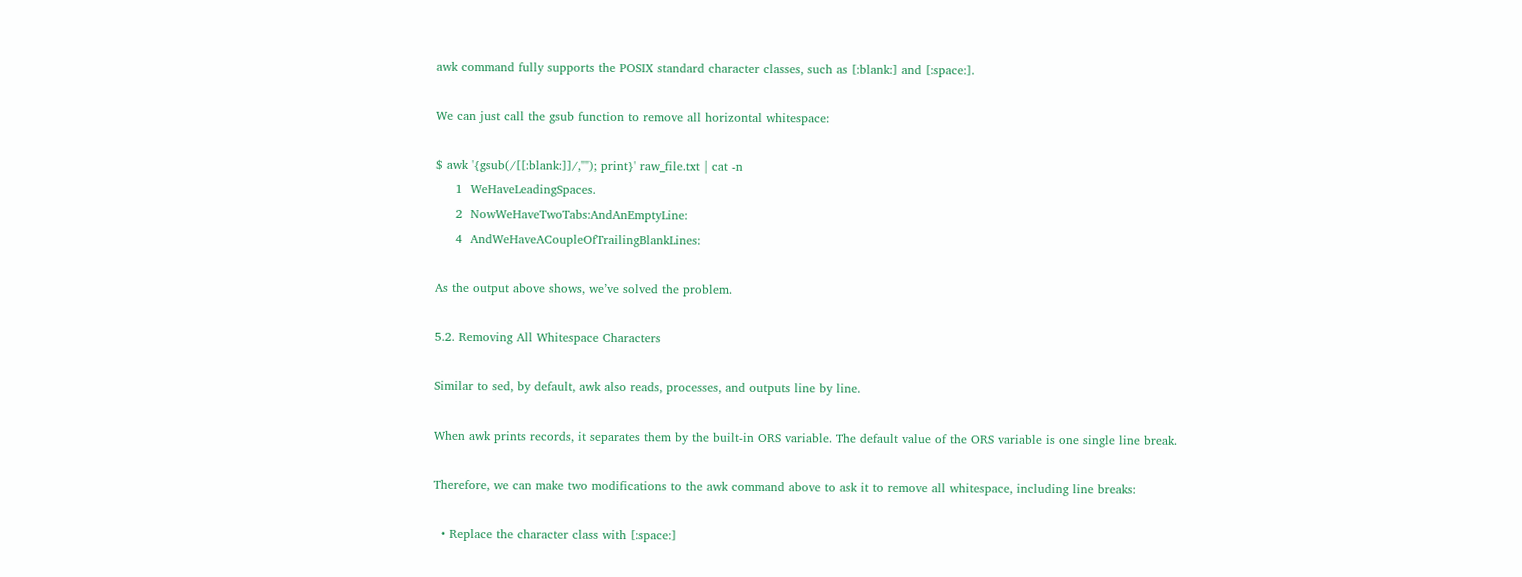awk command fully supports the POSIX standard character classes, such as [:blank:] and [:space:].

We can just call the gsub function to remove all horizontal whitespace:

$ awk '{gsub(/[[:blank:]]/,""); print}' raw_file.txt | cat -n
     1  WeHaveLeadingSpaces.
     2  NowWeHaveTwoTabs:AndAnEmptyLine:
     4  AndWeHaveACoupleOfTrailingBlankLines:

As the output above shows, we’ve solved the problem.

5.2. Removing All Whitespace Characters

Similar to sed, by default, awk also reads, processes, and outputs line by line.

When awk prints records, it separates them by the built-in ORS variable. The default value of the ORS variable is one single line break.

Therefore, we can make two modifications to the awk command above to ask it to remove all whitespace, including line breaks:

  • Replace the character class with [:space:]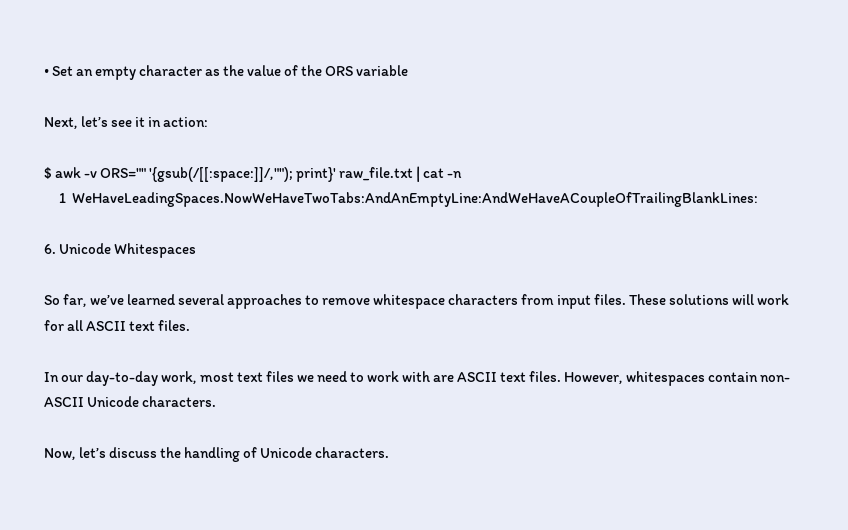• Set an empty character as the value of the ORS variable

Next, let’s see it in action:

$ awk -v ORS="" '{gsub(/[[:space:]]/,""); print}' raw_file.txt | cat -n
     1  WeHaveLeadingSpaces.NowWeHaveTwoTabs:AndAnEmptyLine:AndWeHaveACoupleOfTrailingBlankLines:

6. Unicode Whitespaces

So far, we’ve learned several approaches to remove whitespace characters from input files. These solutions will work for all ASCII text files.

In our day-to-day work, most text files we need to work with are ASCII text files. However, whitespaces contain non-ASCII Unicode characters.

Now, let’s discuss the handling of Unicode characters.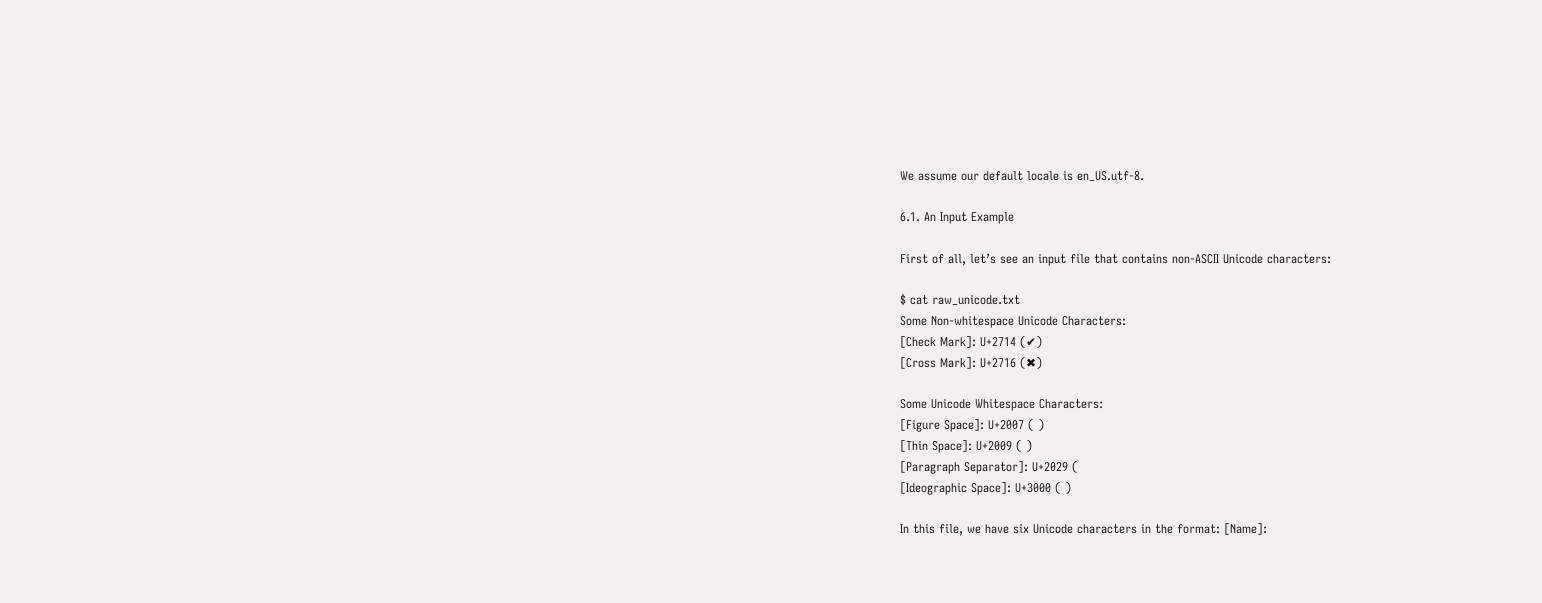We assume our default locale is en_US.utf-8.

6.1. An Input Example

First of all, let’s see an input file that contains non-ASCII Unicode characters:

$ cat raw_unicode.txt
Some Non-whitespace Unicode Characters:
[Check Mark]: U+2714 (✔)
[Cross Mark]: U+2716 (✖)

Some Unicode Whitespace Characters:
[Figure Space]: U+2007 ( )
[Thin Space]: U+2009 ( )
[Paragraph Separator]: U+2029 (
[Ideographic Space]: U+3000 ( )

In this file, we have six Unicode characters in the format: [Name]: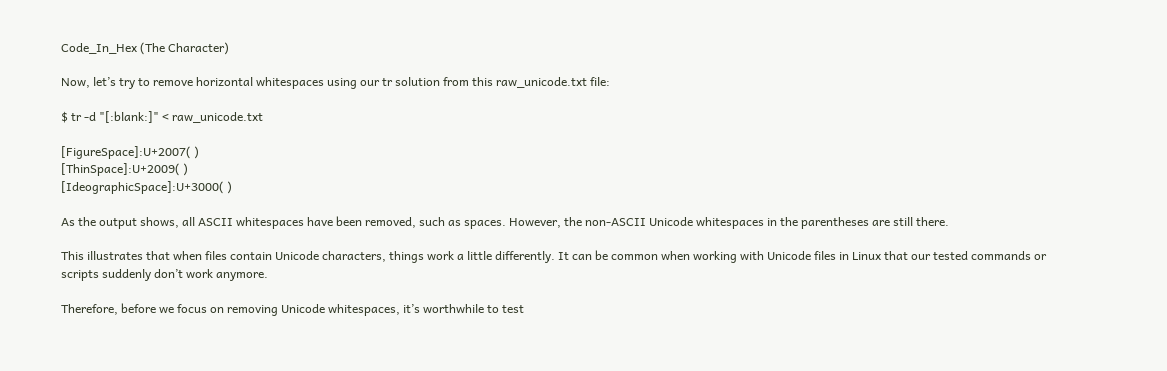Code_In_Hex (The Character)

Now, let’s try to remove horizontal whitespaces using our tr solution from this raw_unicode.txt file:

$ tr -d "[:blank:]" < raw_unicode.txt

[FigureSpace]:U+2007( )
[ThinSpace]:U+2009( )
[IdeographicSpace]:U+3000( )

As the output shows, all ASCII whitespaces have been removed, such as spaces. However, the non-ASCII Unicode whitespaces in the parentheses are still there.

This illustrates that when files contain Unicode characters, things work a little differently. It can be common when working with Unicode files in Linux that our tested commands or scripts suddenly don’t work anymore.

Therefore, before we focus on removing Unicode whitespaces, it’s worthwhile to test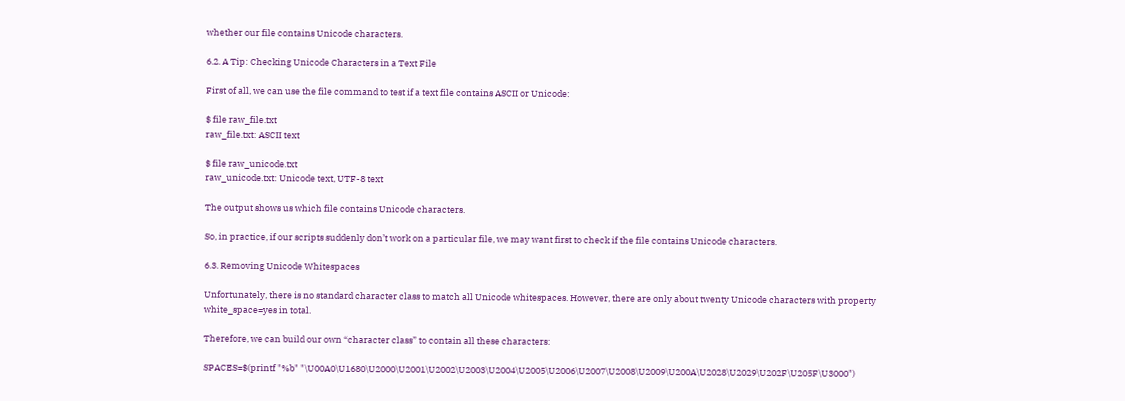whether our file contains Unicode characters.

6.2. A Tip: Checking Unicode Characters in a Text File

First of all, we can use the file command to test if a text file contains ASCII or Unicode:

$ file raw_file.txt
raw_file.txt: ASCII text

$ file raw_unicode.txt
raw_unicode.txt: Unicode text, UTF-8 text

The output shows us which file contains Unicode characters.

So, in practice, if our scripts suddenly don’t work on a particular file, we may want first to check if the file contains Unicode characters.

6.3. Removing Unicode Whitespaces

Unfortunately, there is no standard character class to match all Unicode whitespaces. However, there are only about twenty Unicode characters with property white_space=yes in total.

Therefore, we can build our own “character class” to contain all these characters:

SPACES=$(printf "%b" "\U00A0\U1680\U2000\U2001\U2002\U2003\U2004\U2005\U2006\U2007\U2008\U2009\U200A\U2028\U2029\U202F\U205F\U3000")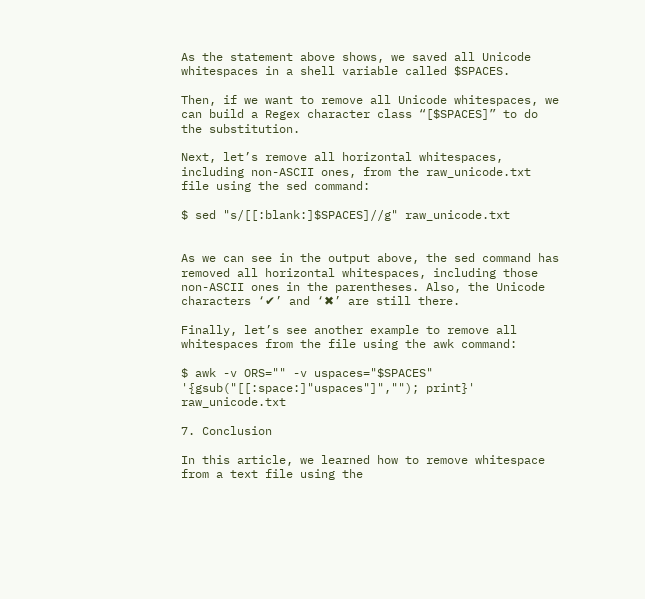As the statement above shows, we saved all Unicode whitespaces in a shell variable called $SPACES.

Then, if we want to remove all Unicode whitespaces, we can build a Regex character class “[$SPACES]” to do the substitution.

Next, let’s remove all horizontal whitespaces, including non-ASCII ones, from the raw_unicode.txt file using the sed command:

$ sed "s/[[:blank:]$SPACES]//g" raw_unicode.txt


As we can see in the output above, the sed command has removed all horizontal whitespaces, including those non-ASCII ones in the parentheses. Also, the Unicode characters ‘✔’ and ‘✖’ are still there.

Finally, let’s see another example to remove all whitespaces from the file using the awk command:

$ awk -v ORS="" -v uspaces="$SPACES" '{gsub("[[:space:]"uspaces"]",""); print}' raw_unicode.txt

7. Conclusion

In this article, we learned how to remove whitespace from a text file using the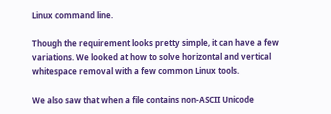Linux command line.

Though the requirement looks pretty simple, it can have a few variations. We looked at how to solve horizontal and vertical whitespace removal with a few common Linux tools.

We also saw that when a file contains non-ASCII Unicode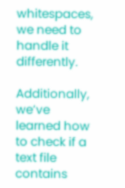whitespaces, we need to handle it differently.

Additionally, we’ve learned how to check if a text file contains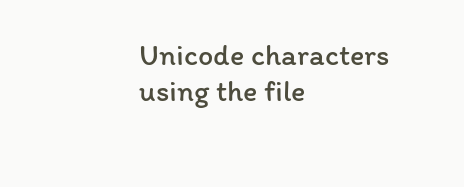Unicode characters using the file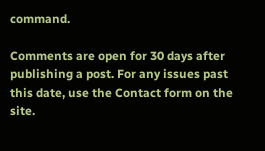command.

Comments are open for 30 days after publishing a post. For any issues past this date, use the Contact form on the site.